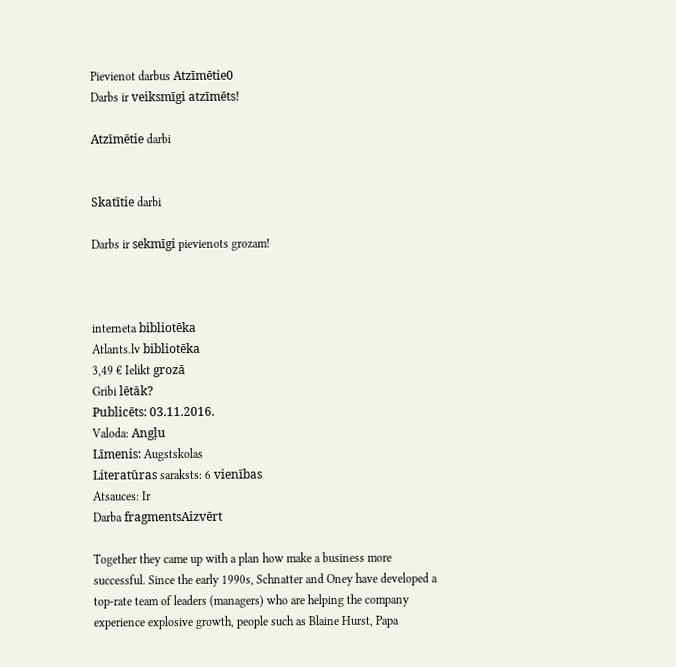Pievienot darbus Atzīmētie0
Darbs ir veiksmīgi atzīmēts!

Atzīmētie darbi


Skatītie darbi

Darbs ir sekmīgi pievienots grozam!



interneta bibliotēka
Atlants.lv bibliotēka
3,49 € Ielikt grozā
Gribi lētāk?
Publicēts: 03.11.2016.
Valoda: Angļu
Līmenis: Augstskolas
Literatūras saraksts: 6 vienības
Atsauces: Ir
Darba fragmentsAizvērt

Together they came up with a plan how make a business more successful. Since the early 1990s, Schnatter and Oney have developed a top-rate team of leaders (managers) who are helping the company experience explosive growth, people such as Blaine Hurst, Papa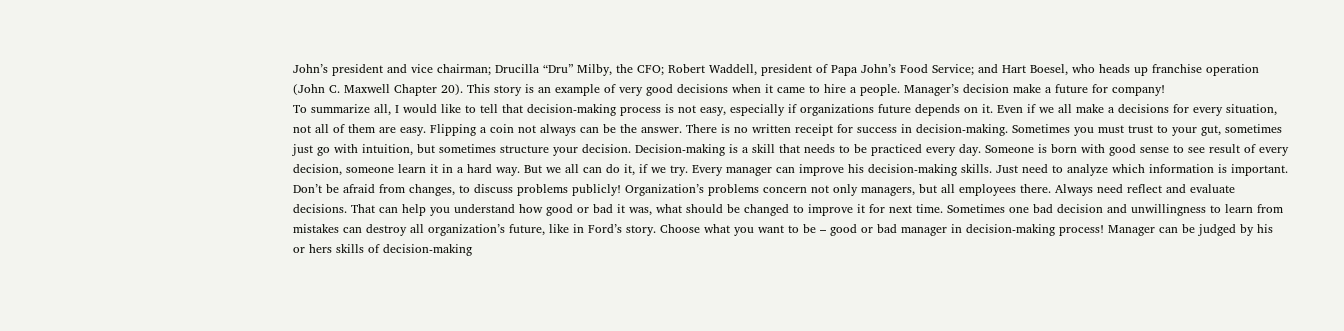John’s president and vice chairman; Drucilla “Dru” Milby, the CFO; Robert Waddell, president of Papa John’s Food Service; and Hart Boesel, who heads up franchise operation (John C. Maxwell Chapter 20). This story is an example of very good decisions when it came to hire a people. Manager’s decision make a future for company!
To summarize all, I would like to tell that decision-making process is not easy, especially if organizations future depends on it. Even if we all make a decisions for every situation, not all of them are easy. Flipping a coin not always can be the answer. There is no written receipt for success in decision-making. Sometimes you must trust to your gut, sometimes just go with intuition, but sometimes structure your decision. Decision-making is a skill that needs to be practiced every day. Someone is born with good sense to see result of every decision, someone learn it in a hard way. But we all can do it, if we try. Every manager can improve his decision-making skills. Just need to analyze which information is important. Don’t be afraid from changes, to discuss problems publicly! Organization’s problems concern not only managers, but all employees there. Always need reflect and evaluate decisions. That can help you understand how good or bad it was, what should be changed to improve it for next time. Sometimes one bad decision and unwillingness to learn from mistakes can destroy all organization’s future, like in Ford’s story. Choose what you want to be – good or bad manager in decision-making process! Manager can be judged by his or hers skills of decision-making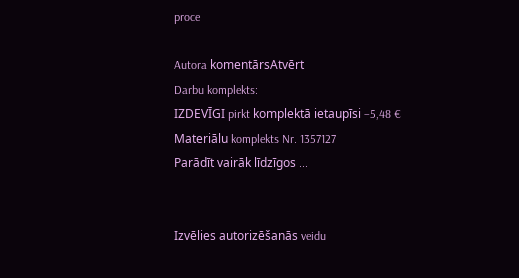proce

Autora komentārsAtvērt
Darbu komplekts:
IZDEVĪGI pirkt komplektā ietaupīsi −5,48 €
Materiālu komplekts Nr. 1357127
Parādīt vairāk līdzīgos ...


Izvēlies autorizēšanās veidu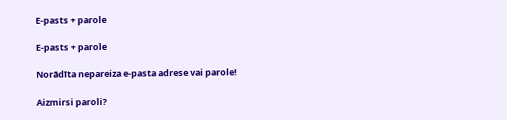E-pasts + parole

E-pasts + parole

Norādīta nepareiza e-pasta adrese vai parole!

Aizmirsi paroli?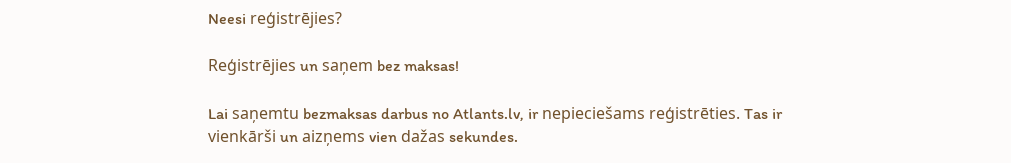Neesi reģistrējies?

Reģistrējies un saņem bez maksas!

Lai saņemtu bezmaksas darbus no Atlants.lv, ir nepieciešams reģistrēties. Tas ir vienkārši un aizņems vien dažas sekundes.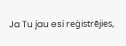Ja Tu jau esi reģistrējies,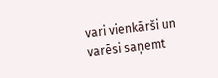vari vienkārši un varēsi saņemt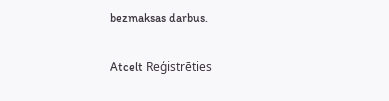bezmaksas darbus.

Atcelt Reģistrēties